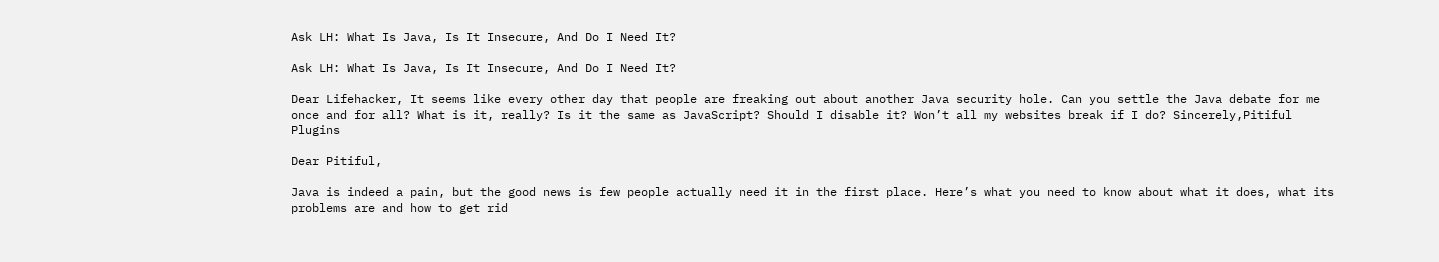Ask LH: What Is Java, Is It Insecure, And Do I Need It?

Ask LH: What Is Java, Is It Insecure, And Do I Need It?

Dear Lifehacker, It seems like every other day that people are freaking out about another Java security hole. Can you settle the Java debate for me once and for all? What is it, really? Is it the same as JavaScript? Should I disable it? Won’t all my websites break if I do? Sincerely,Pitiful Plugins

Dear Pitiful,

Java is indeed a pain, but the good news is few people actually need it in the first place. Here’s what you need to know about what it does, what its problems are and how to get rid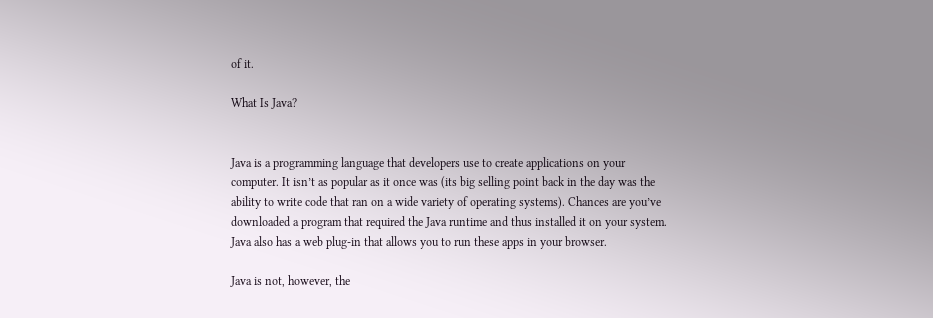of it.

What Is Java?


Java is a programming language that developers use to create applications on your computer. It isn’t as popular as it once was (its big selling point back in the day was the ability to write code that ran on a wide variety of operating systems). Chances are you’ve downloaded a program that required the Java runtime and thus installed it on your system. Java also has a web plug-in that allows you to run these apps in your browser.

Java is not, however, the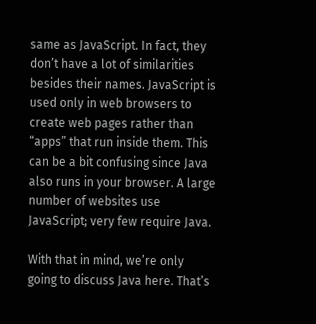same as JavaScript. In fact, they don’t have a lot of similarities besides their names. JavaScript is used only in web browsers to create web pages rather than “apps” that run inside them. This can be a bit confusing since Java also runs in your browser. A large number of websites use JavaScript; very few require Java.

With that in mind, we’re only going to discuss Java here. That’s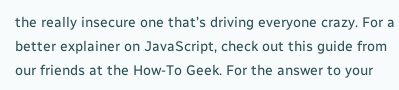the really insecure one that’s driving everyone crazy. For a better explainer on JavaScript, check out this guide from our friends at the How-To Geek. For the answer to your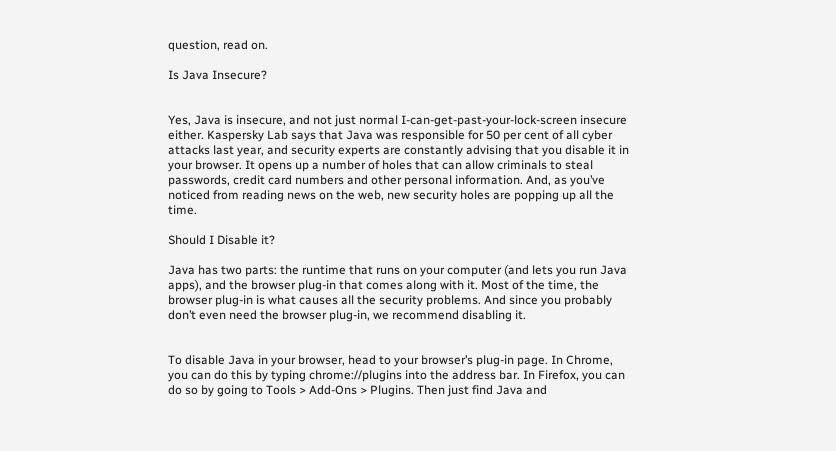question, read on.

Is Java Insecure?


Yes, Java is insecure, and not just normal I-can-get-past-your-lock-screen insecure either. Kaspersky Lab says that Java was responsible for 50 per cent of all cyber attacks last year, and security experts are constantly advising that you disable it in your browser. It opens up a number of holes that can allow criminals to steal passwords, credit card numbers and other personal information. And, as you’ve noticed from reading news on the web, new security holes are popping up all the time.

Should I Disable it?

Java has two parts: the runtime that runs on your computer (and lets you run Java apps), and the browser plug-in that comes along with it. Most of the time, the browser plug-in is what causes all the security problems. And since you probably don’t even need the browser plug-in, we recommend disabling it.


To disable Java in your browser, head to your browser’s plug-in page. In Chrome, you can do this by typing chrome://plugins into the address bar. In Firefox, you can do so by going to Tools > Add-Ons > Plugins. Then just find Java and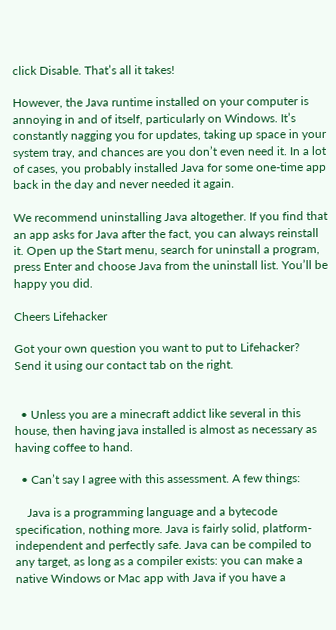click Disable. That’s all it takes!

However, the Java runtime installed on your computer is annoying in and of itself, particularly on Windows. It’s constantly nagging you for updates, taking up space in your system tray, and chances are you don’t even need it. In a lot of cases, you probably installed Java for some one-time app back in the day and never needed it again.

We recommend uninstalling Java altogether. If you find that an app asks for Java after the fact, you can always reinstall it. Open up the Start menu, search for uninstall a program, press Enter and choose Java from the uninstall list. You’ll be happy you did.

Cheers Lifehacker

Got your own question you want to put to Lifehacker? Send it using our contact tab on the right.


  • Unless you are a minecraft addict like several in this house, then having java installed is almost as necessary as having coffee to hand.

  • Can’t say I agree with this assessment. A few things:

    Java is a programming language and a bytecode specification, nothing more. Java is fairly solid, platform-independent and perfectly safe. Java can be compiled to any target, as long as a compiler exists: you can make a native Windows or Mac app with Java if you have a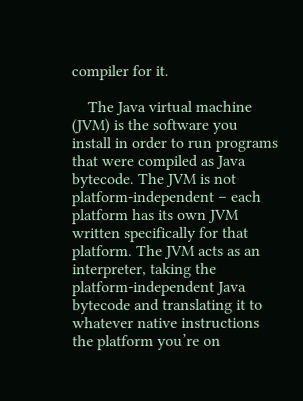compiler for it.

    The Java virtual machine (JVM) is the software you install in order to run programs that were compiled as Java bytecode. The JVM is not platform-independent – each platform has its own JVM written specifically for that platform. The JVM acts as an interpreter, taking the platform-independent Java bytecode and translating it to whatever native instructions the platform you’re on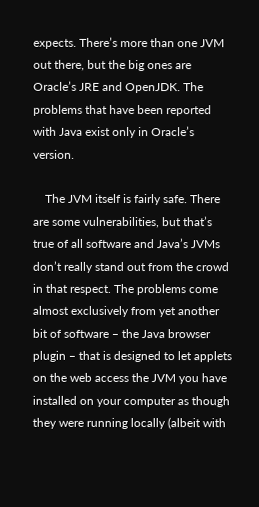expects. There’s more than one JVM out there, but the big ones are Oracle’s JRE and OpenJDK. The problems that have been reported with Java exist only in Oracle’s version.

    The JVM itself is fairly safe. There are some vulnerabilities, but that’s true of all software and Java’s JVMs don’t really stand out from the crowd in that respect. The problems come almost exclusively from yet another bit of software – the Java browser plugin – that is designed to let applets on the web access the JVM you have installed on your computer as though they were running locally (albeit with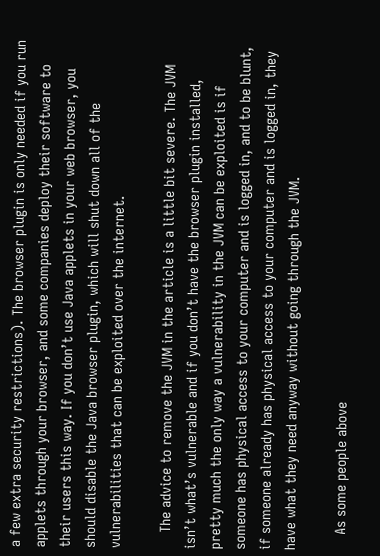a few extra security restrictions). The browser plugin is only needed if you run applets through your browser, and some companies deploy their software to their users this way. If you don’t use Java applets in your web browser, you should disable the Java browser plugin, which will shut down all of the vulnerabilities that can be exploited over the internet.

    The advice to remove the JVM in the article is a little bit severe. The JVM isn’t what’s vulnerable and if you don’t have the browser plugin installed, pretty much the only way a vulnerability in the JVM can be exploited is if someone has physical access to your computer and is logged in, and to be blunt, if someone already has physical access to your computer and is logged in, they have what they need anyway without going through the JVM.

    As some people above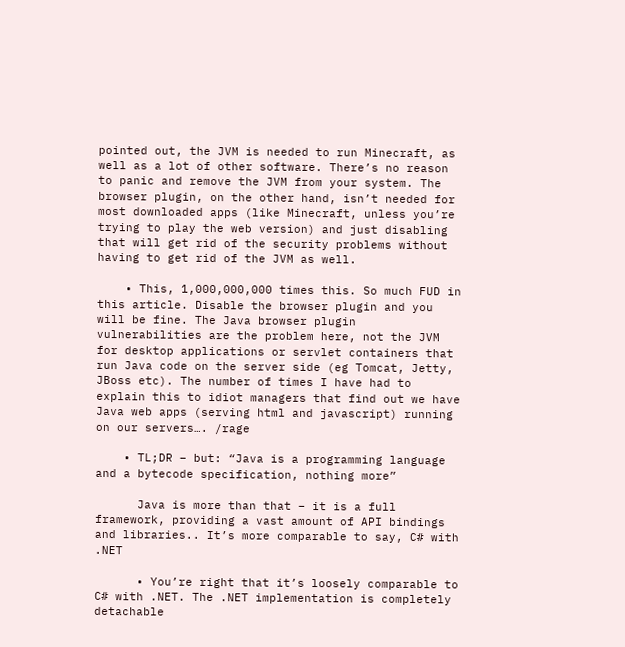pointed out, the JVM is needed to run Minecraft, as well as a lot of other software. There’s no reason to panic and remove the JVM from your system. The browser plugin, on the other hand, isn’t needed for most downloaded apps (like Minecraft, unless you’re trying to play the web version) and just disabling that will get rid of the security problems without having to get rid of the JVM as well.

    • This, 1,000,000,000 times this. So much FUD in this article. Disable the browser plugin and you will be fine. The Java browser plugin vulnerabilities are the problem here, not the JVM for desktop applications or servlet containers that run Java code on the server side (eg Tomcat, Jetty, JBoss etc). The number of times I have had to explain this to idiot managers that find out we have Java web apps (serving html and javascript) running on our servers…. /rage

    • TL;DR – but: “Java is a programming language and a bytecode specification, nothing more”

      Java is more than that – it is a full framework, providing a vast amount of API bindings and libraries.. It’s more comparable to say, C# with .NET

      • You’re right that it’s loosely comparable to C# with .NET. The .NET implementation is completely detachable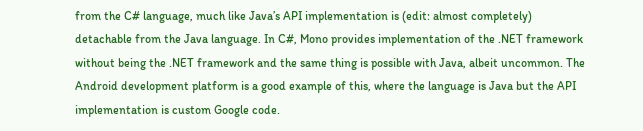from the C# language, much like Java’s API implementation is (edit: almost completely) detachable from the Java language. In C#, Mono provides implementation of the .NET framework without being the .NET framework and the same thing is possible with Java, albeit uncommon. The Android development platform is a good example of this, where the language is Java but the API implementation is custom Google code.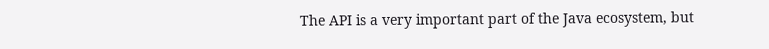The API is a very important part of the Java ecosystem, but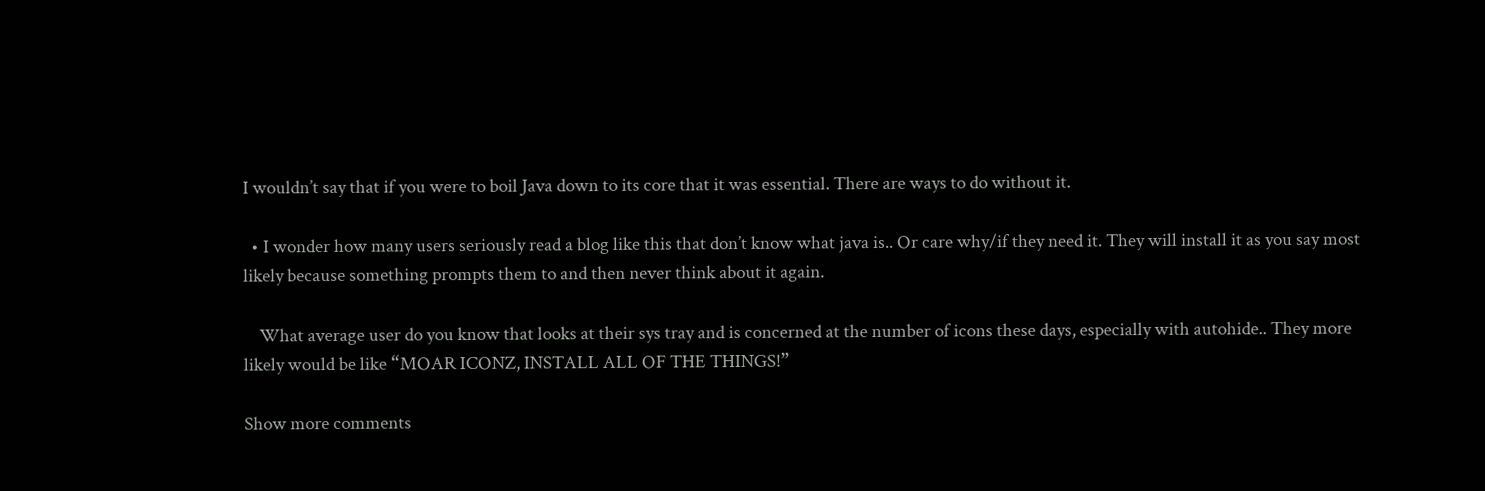I wouldn’t say that if you were to boil Java down to its core that it was essential. There are ways to do without it.

  • I wonder how many users seriously read a blog like this that don’t know what java is.. Or care why/if they need it. They will install it as you say most likely because something prompts them to and then never think about it again.

    What average user do you know that looks at their sys tray and is concerned at the number of icons these days, especially with autohide.. They more likely would be like “MOAR ICONZ, INSTALL ALL OF THE THINGS!”

Show more comments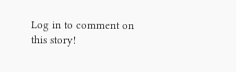Log in to comment on this story!